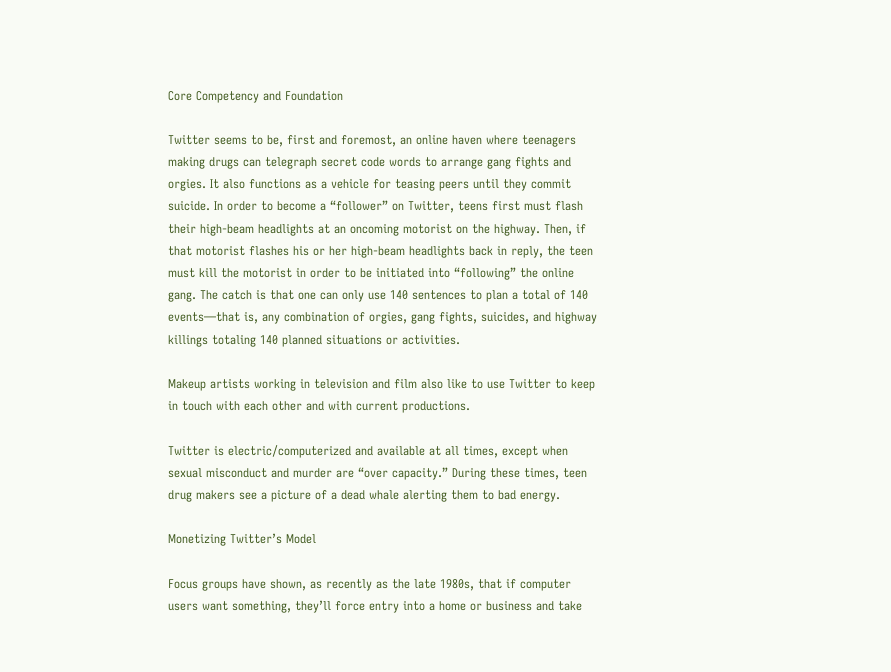Core Competency and Foundation

Twitter seems to be, first and foremost, an online haven where teenagers making drugs can telegraph secret code words to arrange gang fights and orgies. It also functions as a vehicle for teasing peers until they commit suicide. In order to become a “follower” on Twitter, teens first must flash their high-beam headlights at an oncoming motorist on the highway. Then, if that motorist flashes his or her high-beam headlights back in reply, the teen must kill the motorist in order to be initiated into “following” the online gang. The catch is that one can only use 140 sentences to plan a total of 140 events—that is, any combination of orgies, gang fights, suicides, and highway killings totaling 140 planned situations or activities.

Makeup artists working in television and film also like to use Twitter to keep in touch with each other and with current productions.

Twitter is electric/computerized and available at all times, except when sexual misconduct and murder are “over capacity.” During these times, teen drug makers see a picture of a dead whale alerting them to bad energy.

Monetizing Twitter’s Model

Focus groups have shown, as recently as the late 1980s, that if computer users want something, they’ll force entry into a home or business and take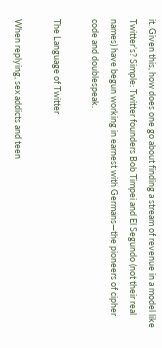it. Given this, how does one go about finding a stream of revenue in a model like Twitter’s? Simple: Twitter founders Bob Timpei and El Segundo (not their real names) have begun working in earnest with Germans—the pioneers of cipher code and doublespeak.

The Language of Twitter

When replying, sex addicts and teen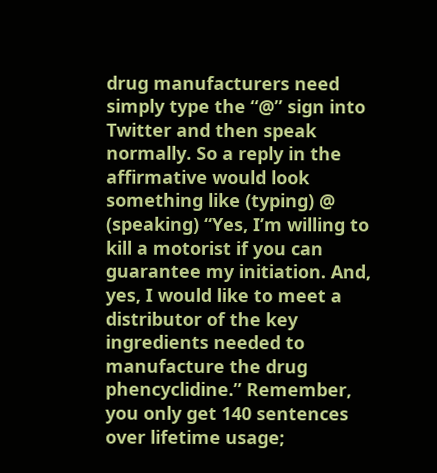drug manufacturers need simply type the “@” sign into Twitter and then speak normally. So a reply in the affirmative would look something like (typing) @ (speaking) “Yes, I’m willing to kill a motorist if you can guarantee my initiation. And, yes, I would like to meet a distributor of the key ingredients needed to manufacture the drug phencyclidine.” Remember, you only get 140 sentences over lifetime usage;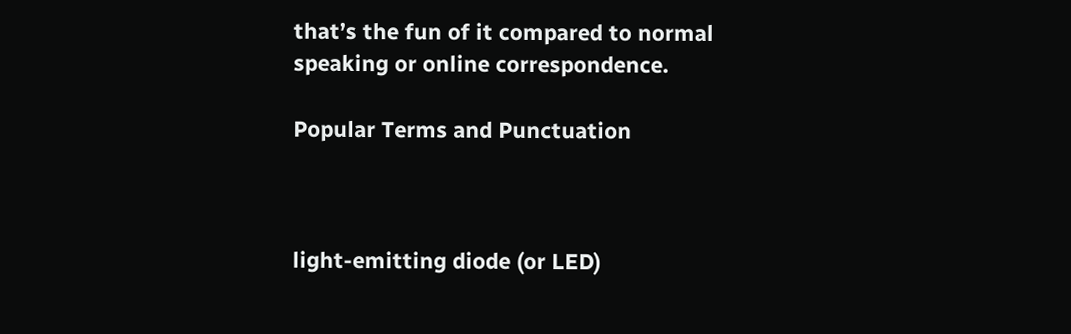that’s the fun of it compared to normal speaking or online correspondence.

Popular Terms and Punctuation



light-emitting diode (or LED)